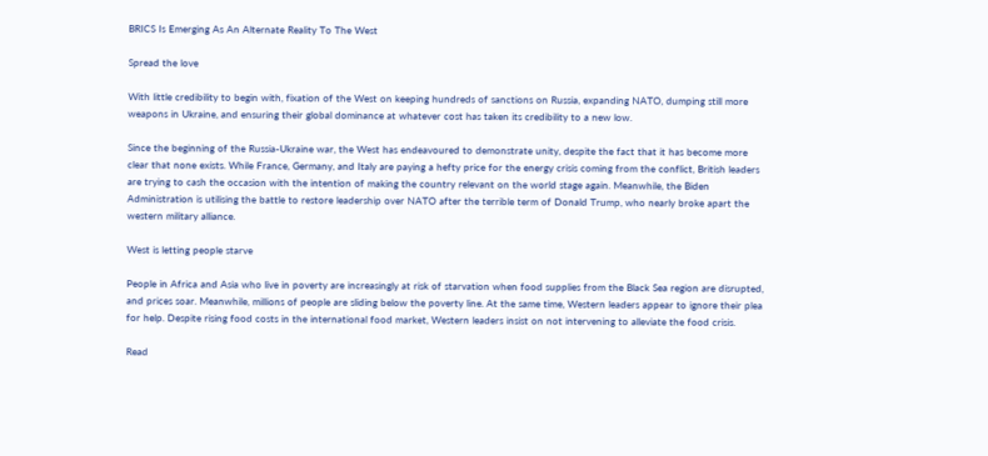BRICS Is Emerging As An Alternate Reality To The West

Spread the love

With little credibility to begin with, fixation of the West on keeping hundreds of sanctions on Russia, expanding NATO, dumping still more weapons in Ukraine, and ensuring their global dominance at whatever cost has taken its credibility to a new low.

Since the beginning of the Russia-Ukraine war, the West has endeavoured to demonstrate unity, despite the fact that it has become more clear that none exists. While France, Germany, and Italy are paying a hefty price for the energy crisis coming from the conflict, British leaders are trying to cash the occasion with the intention of making the country relevant on the world stage again. Meanwhile, the Biden Administration is utilising the battle to restore leadership over NATO after the terrible term of Donald Trump, who nearly broke apart the western military alliance.

West is letting people starve

People in Africa and Asia who live in poverty are increasingly at risk of starvation when food supplies from the Black Sea region are disrupted, and prices soar. Meanwhile, millions of people are sliding below the poverty line. At the same time, Western leaders appear to ignore their plea for help. Despite rising food costs in the international food market, Western leaders insist on not intervening to alleviate the food crisis.

Read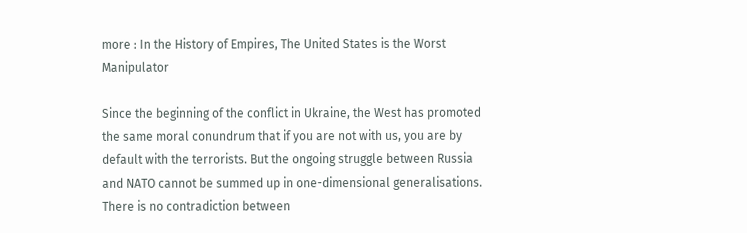more : In the History of Empires, The United States is the Worst Manipulator

Since the beginning of the conflict in Ukraine, the West has promoted the same moral conundrum that if you are not with us, you are by default with the terrorists. But the ongoing struggle between Russia and NATO cannot be summed up in one-dimensional generalisations. There is no contradiction between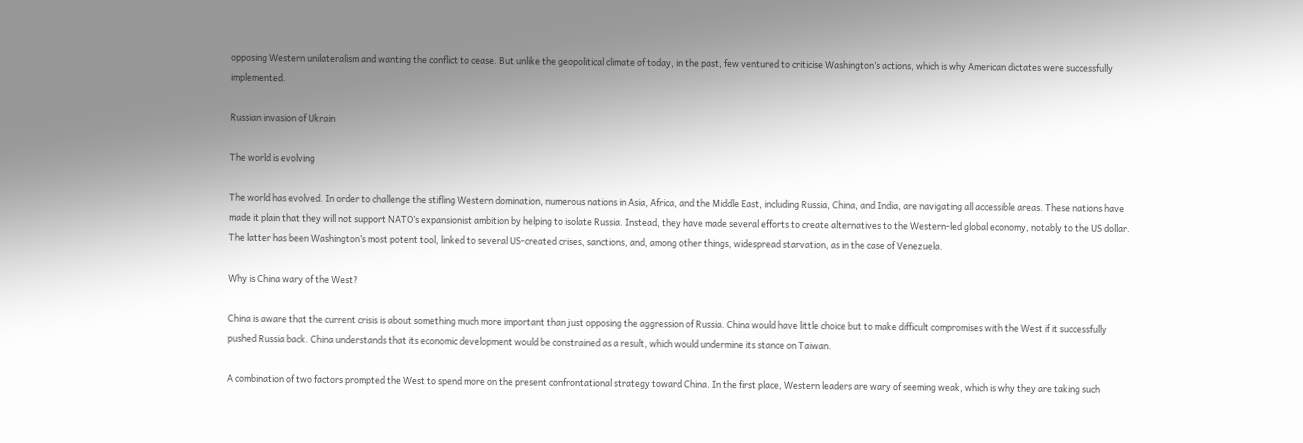opposing Western unilateralism and wanting the conflict to cease. But unlike the geopolitical climate of today, in the past, few ventured to criticise Washington’s actions, which is why American dictates were successfully implemented.

Russian invasion of Ukrain

The world is evolving

The world has evolved. In order to challenge the stifling Western domination, numerous nations in Asia, Africa, and the Middle East, including Russia, China, and India, are navigating all accessible areas. These nations have made it plain that they will not support NATO’s expansionist ambition by helping to isolate Russia. Instead, they have made several efforts to create alternatives to the Western-led global economy, notably to the US dollar. The latter has been Washington’s most potent tool, linked to several US-created crises, sanctions, and, among other things, widespread starvation, as in the case of Venezuela.

Why is China wary of the West?

China is aware that the current crisis is about something much more important than just opposing the aggression of Russia. China would have little choice but to make difficult compromises with the West if it successfully pushed Russia back. China understands that its economic development would be constrained as a result, which would undermine its stance on Taiwan.

A combination of two factors prompted the West to spend more on the present confrontational strategy toward China. In the first place, Western leaders are wary of seeming weak, which is why they are taking such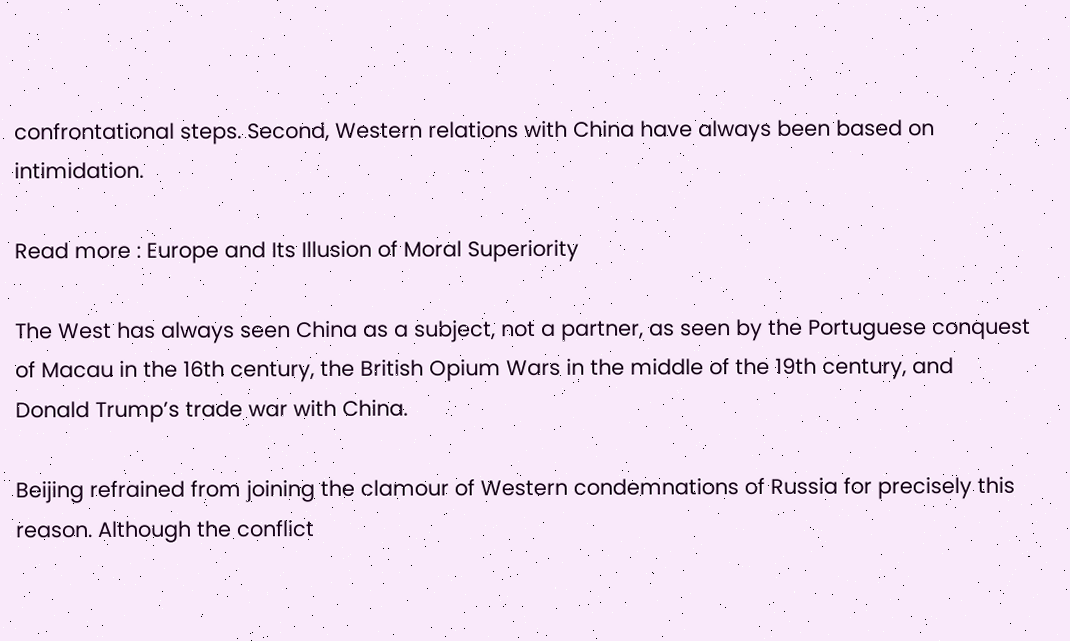confrontational steps. Second, Western relations with China have always been based on intimidation.

Read more : Europe and Its Illusion of Moral Superiority

The West has always seen China as a subject, not a partner, as seen by the Portuguese conquest of Macau in the 16th century, the British Opium Wars in the middle of the 19th century, and Donald Trump’s trade war with China.

Beijing refrained from joining the clamour of Western condemnations of Russia for precisely this reason. Although the conflict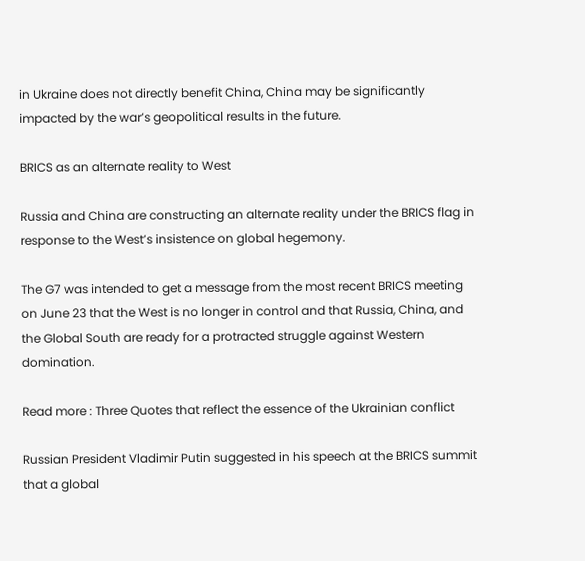in Ukraine does not directly benefit China, China may be significantly impacted by the war’s geopolitical results in the future.

BRICS as an alternate reality to West

Russia and China are constructing an alternate reality under the BRICS flag in response to the West’s insistence on global hegemony.

The G7 was intended to get a message from the most recent BRICS meeting on June 23 that the West is no longer in control and that Russia, China, and the Global South are ready for a protracted struggle against Western domination.

Read more : Three Quotes that reflect the essence of the Ukrainian conflict

Russian President Vladimir Putin suggested in his speech at the BRICS summit that a global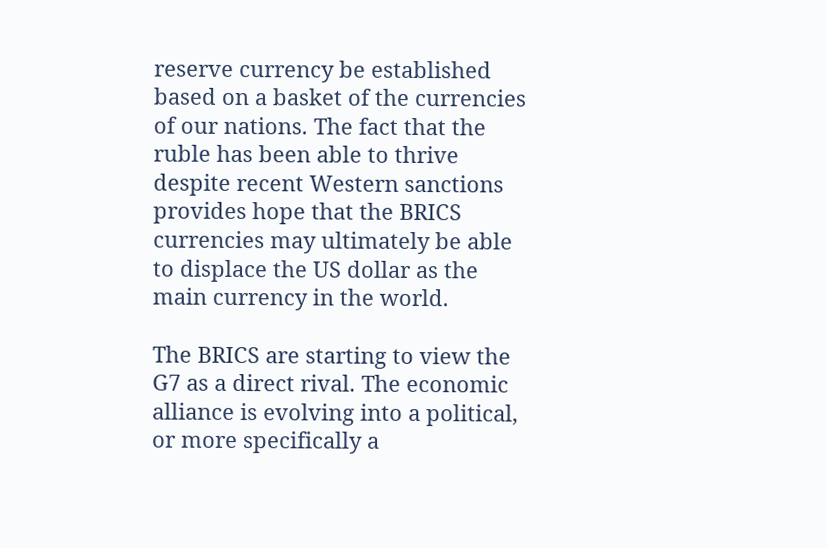reserve currency be established based on a basket of the currencies of our nations. The fact that the ruble has been able to thrive despite recent Western sanctions provides hope that the BRICS currencies may ultimately be able to displace the US dollar as the main currency in the world.

The BRICS are starting to view the G7 as a direct rival. The economic alliance is evolving into a political, or more specifically a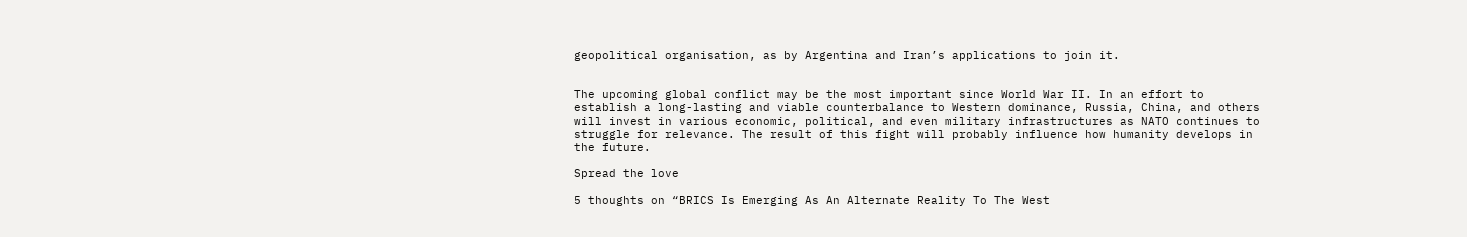geopolitical organisation, as by Argentina and Iran’s applications to join it.


The upcoming global conflict may be the most important since World War II. In an effort to establish a long-lasting and viable counterbalance to Western dominance, Russia, China, and others will invest in various economic, political, and even military infrastructures as NATO continues to struggle for relevance. The result of this fight will probably influence how humanity develops in the future.

Spread the love

5 thoughts on “BRICS Is Emerging As An Alternate Reality To The West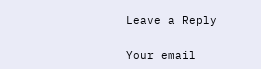Leave a Reply

Your email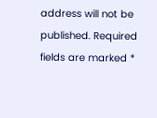address will not be published. Required fields are marked *